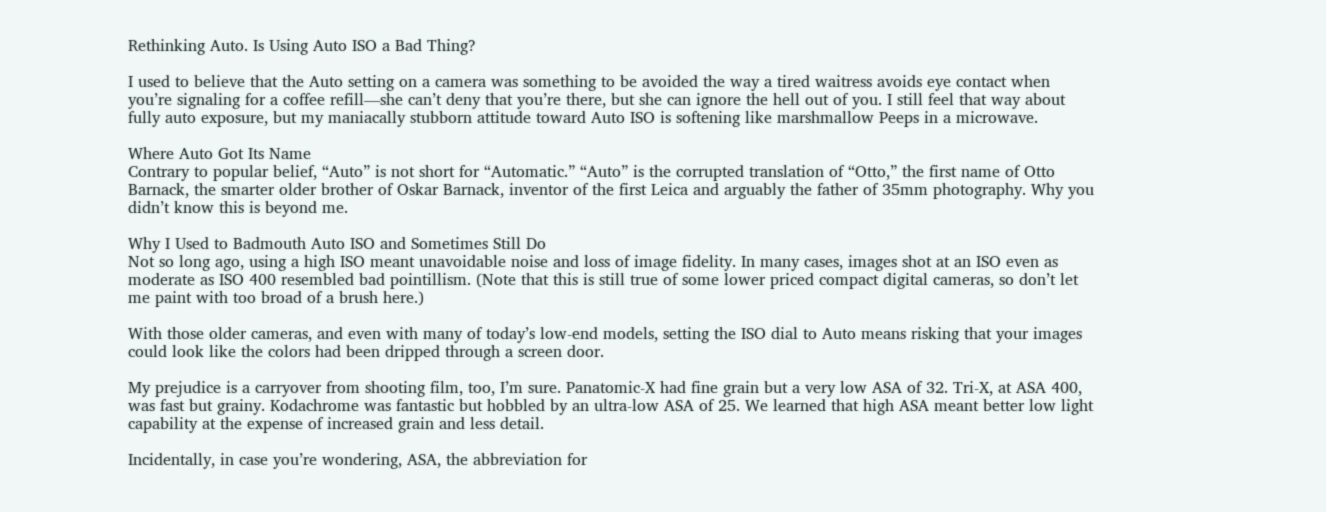Rethinking Auto. Is Using Auto ISO a Bad Thing?

I used to believe that the Auto setting on a camera was something to be avoided the way a tired waitress avoids eye contact when you’re signaling for a coffee refill—she can’t deny that you’re there, but she can ignore the hell out of you. I still feel that way about fully auto exposure, but my maniacally stubborn attitude toward Auto ISO is softening like marshmallow Peeps in a microwave.

Where Auto Got Its Name
Contrary to popular belief, “Auto” is not short for “Automatic.” “Auto” is the corrupted translation of “Otto,” the first name of Otto Barnack, the smarter older brother of Oskar Barnack, inventor of the first Leica and arguably the father of 35mm photography. Why you didn’t know this is beyond me.

Why I Used to Badmouth Auto ISO and Sometimes Still Do
Not so long ago, using a high ISO meant unavoidable noise and loss of image fidelity. In many cases, images shot at an ISO even as moderate as ISO 400 resembled bad pointillism. (Note that this is still true of some lower priced compact digital cameras, so don’t let me paint with too broad of a brush here.)

With those older cameras, and even with many of today’s low-end models, setting the ISO dial to Auto means risking that your images could look like the colors had been dripped through a screen door.

My prejudice is a carryover from shooting film, too, I’m sure. Panatomic-X had fine grain but a very low ASA of 32. Tri-X, at ASA 400, was fast but grainy. Kodachrome was fantastic but hobbled by an ultra-low ASA of 25. We learned that high ASA meant better low light capability at the expense of increased grain and less detail.

Incidentally, in case you’re wondering, ASA, the abbreviation for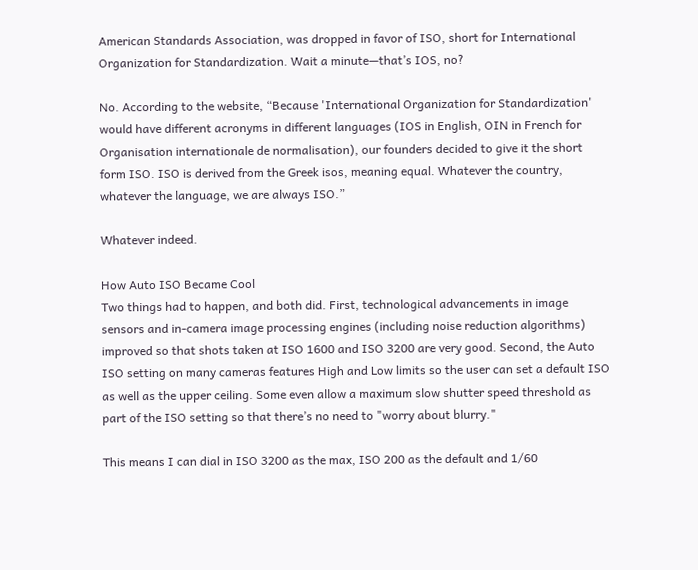American Standards Association, was dropped in favor of ISO, short for International Organization for Standardization. Wait a minute—that’s IOS, no?

No. According to the website, “Because 'International Organization for Standardization' would have different acronyms in different languages (IOS in English, OIN in French for Organisation internationale de normalisation), our founders decided to give it the short form ISO. ISO is derived from the Greek isos, meaning equal. Whatever the country, whatever the language, we are always ISO.”

Whatever indeed.

How Auto ISO Became Cool
Two things had to happen, and both did. First, technological advancements in image sensors and in-camera image processing engines (including noise reduction algorithms) improved so that shots taken at ISO 1600 and ISO 3200 are very good. Second, the Auto ISO setting on many cameras features High and Low limits so the user can set a default ISO as well as the upper ceiling. Some even allow a maximum slow shutter speed threshold as part of the ISO setting so that there’s no need to "worry about blurry."

This means I can dial in ISO 3200 as the max, ISO 200 as the default and 1/60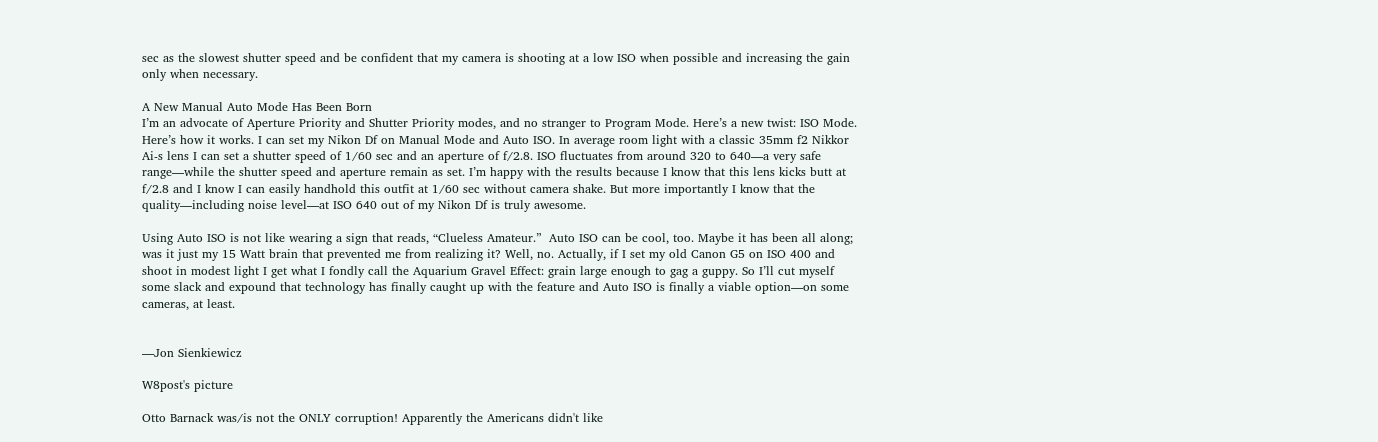sec as the slowest shutter speed and be confident that my camera is shooting at a low ISO when possible and increasing the gain only when necessary.

A New Manual Auto Mode Has Been Born
I’m an advocate of Aperture Priority and Shutter Priority modes, and no stranger to Program Mode. Here’s a new twist: ISO Mode. Here’s how it works. I can set my Nikon Df on Manual Mode and Auto ISO. In average room light with a classic 35mm f2 Nikkor Ai-s lens I can set a shutter speed of 1/60 sec and an aperture of f/2.8. ISO fluctuates from around 320 to 640—a very safe range—while the shutter speed and aperture remain as set. I’m happy with the results because I know that this lens kicks butt at f/2.8 and I know I can easily handhold this outfit at 1/60 sec without camera shake. But more importantly I know that the quality—including noise level—at ISO 640 out of my Nikon Df is truly awesome.

Using Auto ISO is not like wearing a sign that reads, “Clueless Amateur.”  Auto ISO can be cool, too. Maybe it has been all along; was it just my 15 Watt brain that prevented me from realizing it? Well, no. Actually, if I set my old Canon G5 on ISO 400 and shoot in modest light I get what I fondly call the Aquarium Gravel Effect: grain large enough to gag a guppy. So I’ll cut myself some slack and expound that technology has finally caught up with the feature and Auto ISO is finally a viable option—on some cameras, at least.


—Jon Sienkiewicz

W8post's picture

Otto Barnack was/is not the ONLY corruption! Apparently the Americans didn't like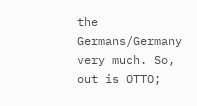the Germans/Germany very much. So, out is OTTO;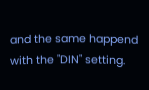and the same happend with the "DIN" setting.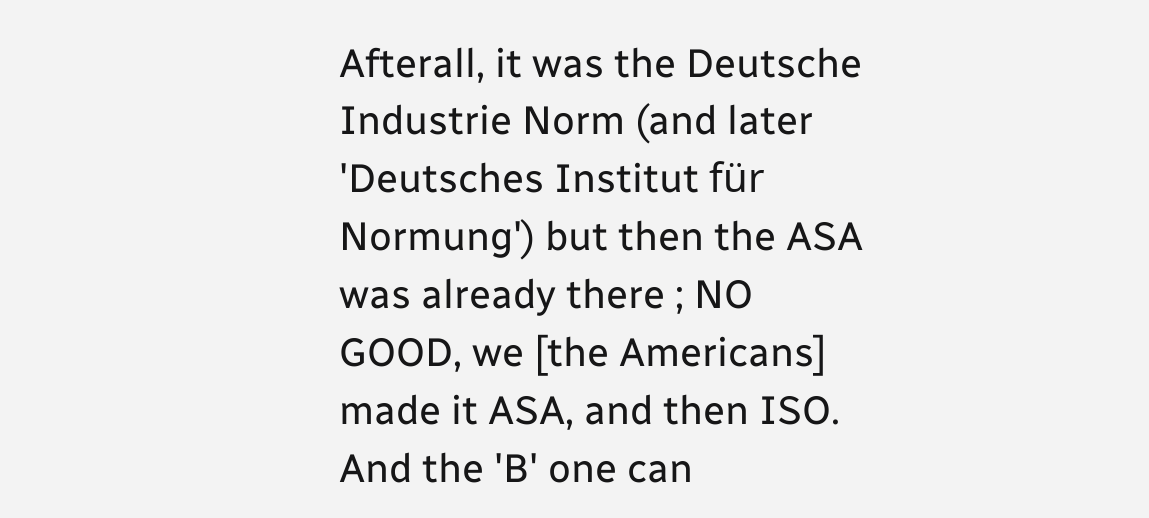Afterall, it was the Deutsche Industrie Norm (and later 'Deutsches Institut für Normung') but then the ASA was already there ; NO GOOD, we [the Americans] made it ASA, and then ISO.
And the 'B' one can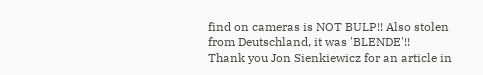find on cameras is NOT BULP!! Also stolen from Deutschland, it was 'BLENDE'!!
Thank you Jon Sienkiewicz for an article in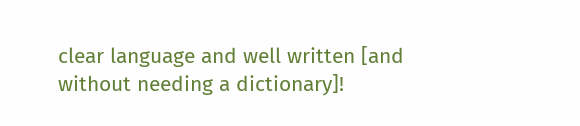clear language and well written [and without needing a dictionary]!